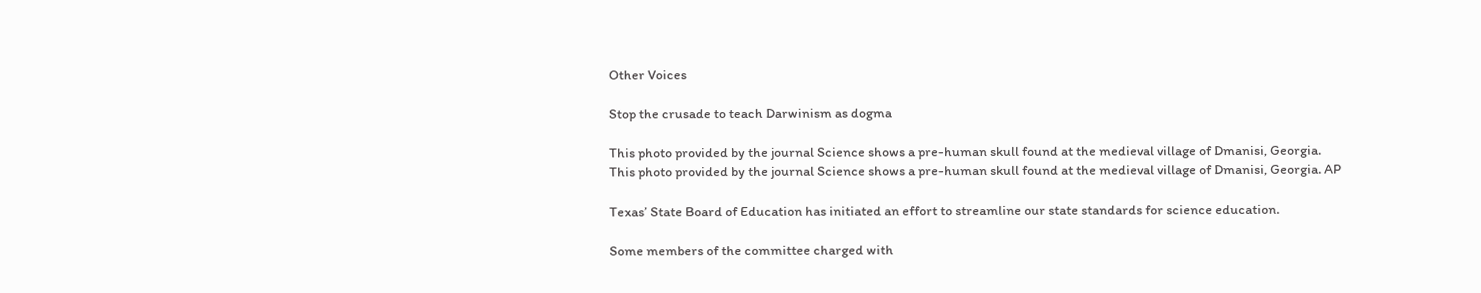Other Voices

Stop the crusade to teach Darwinism as dogma

This photo provided by the journal Science shows a pre-human skull found at the medieval village of Dmanisi, Georgia.
This photo provided by the journal Science shows a pre-human skull found at the medieval village of Dmanisi, Georgia. AP

Texas’ State Board of Education has initiated an effort to streamline our state standards for science education.

Some members of the committee charged with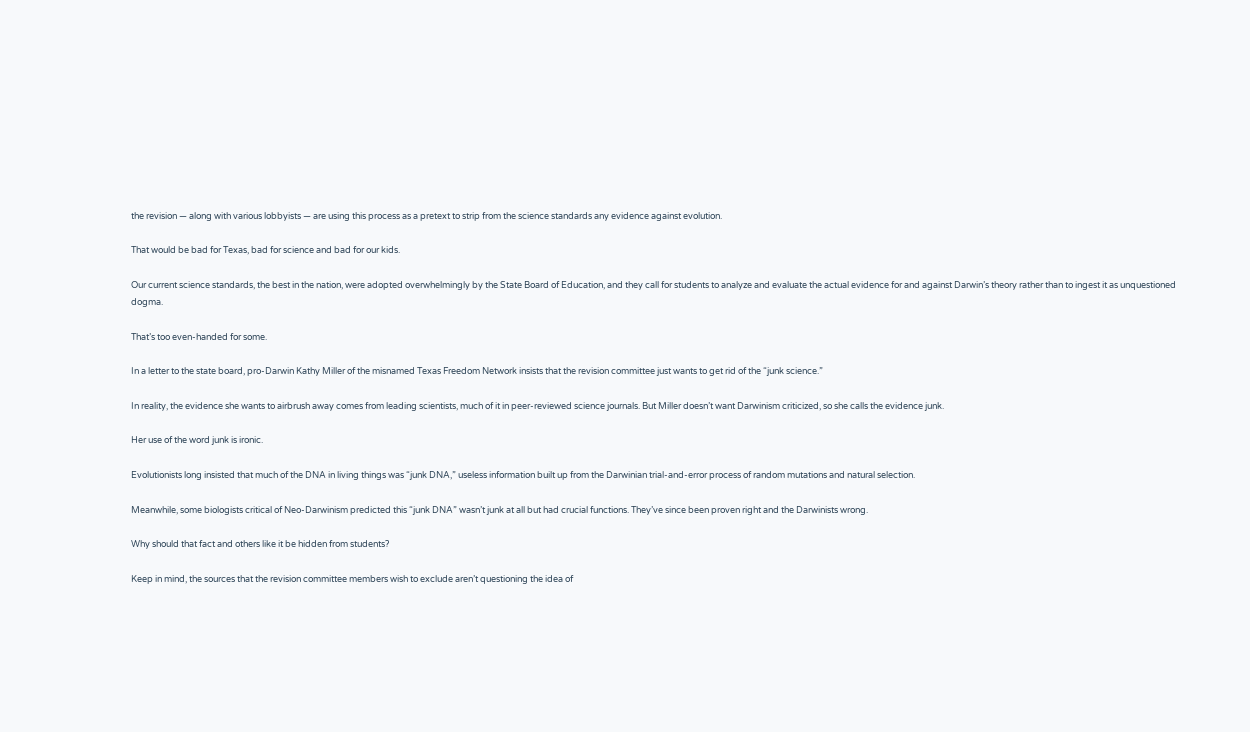the revision — along with various lobbyists — are using this process as a pretext to strip from the science standards any evidence against evolution.

That would be bad for Texas, bad for science and bad for our kids.

Our current science standards, the best in the nation, were adopted overwhelmingly by the State Board of Education, and they call for students to analyze and evaluate the actual evidence for and against Darwin’s theory rather than to ingest it as unquestioned dogma.

That’s too even-handed for some.

In a letter to the state board, pro-Darwin Kathy Miller of the misnamed Texas Freedom Network insists that the revision committee just wants to get rid of the “junk science.”

In reality, the evidence she wants to airbrush away comes from leading scientists, much of it in peer-reviewed science journals. But Miller doesn’t want Darwinism criticized, so she calls the evidence junk.

Her use of the word junk is ironic.

Evolutionists long insisted that much of the DNA in living things was “junk DNA,” useless information built up from the Darwinian trial-and-error process of random mutations and natural selection.

Meanwhile, some biologists critical of Neo-Darwinism predicted this “junk DNA” wasn’t junk at all but had crucial functions. They’ve since been proven right and the Darwinists wrong.

Why should that fact and others like it be hidden from students?

Keep in mind, the sources that the revision committee members wish to exclude aren’t questioning the idea of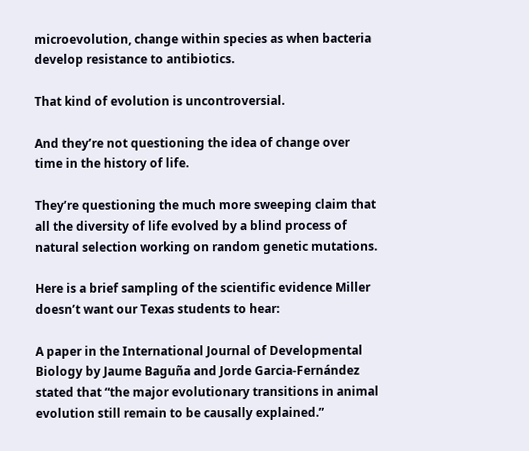microevolution, change within species as when bacteria develop resistance to antibiotics.

That kind of evolution is uncontroversial.

And they’re not questioning the idea of change over time in the history of life.

They’re questioning the much more sweeping claim that all the diversity of life evolved by a blind process of natural selection working on random genetic mutations.

Here is a brief sampling of the scientific evidence Miller doesn’t want our Texas students to hear:

A paper in the International Journal of Developmental Biology by Jaume Baguña and Jorde Garcia-Fernández stated that “the major evolutionary transitions in animal evolution still remain to be causally explained.”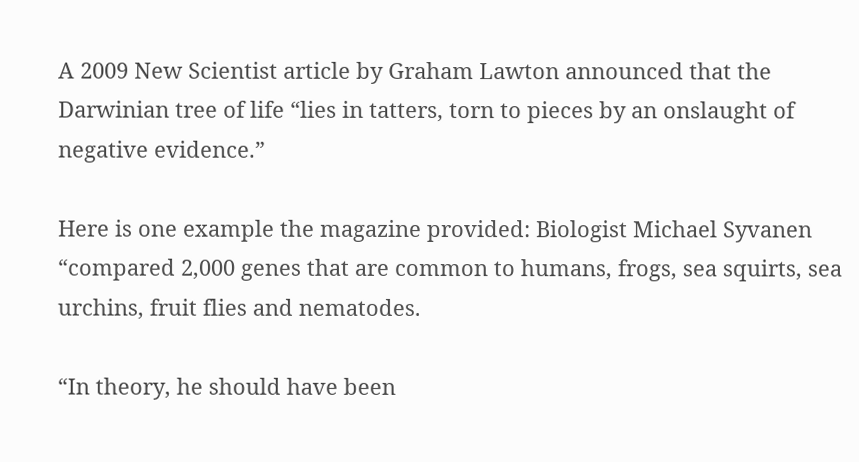A 2009 New Scientist article by Graham Lawton announced that the Darwinian tree of life “lies in tatters, torn to pieces by an onslaught of negative evidence.”

Here is one example the magazine provided: Biologist Michael Syvanen “compared 2,000 genes that are common to humans, frogs, sea squirts, sea urchins, fruit flies and nematodes.

“In theory, he should have been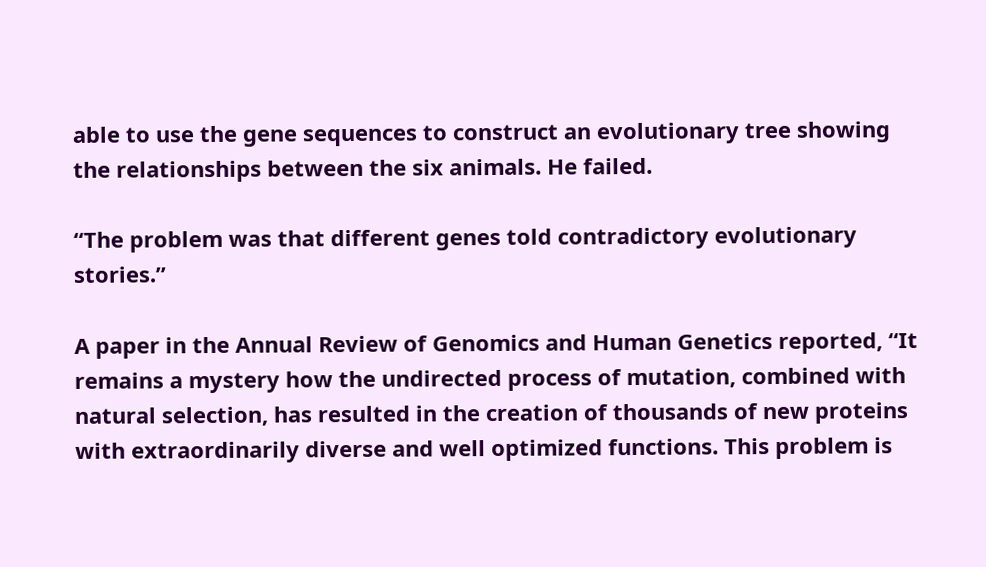able to use the gene sequences to construct an evolutionary tree showing the relationships between the six animals. He failed.

“The problem was that different genes told contradictory evolutionary stories.”

A paper in the Annual Review of Genomics and Human Genetics reported, “It remains a mystery how the undirected process of mutation, combined with natural selection, has resulted in the creation of thousands of new proteins with extraordinarily diverse and well optimized functions. This problem is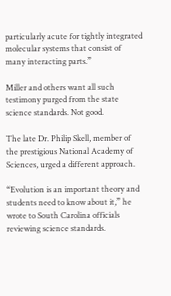particularly acute for tightly integrated molecular systems that consist of many interacting parts.”

Miller and others want all such testimony purged from the state science standards. Not good.

The late Dr. Philip Skell, member of the prestigious National Academy of Sciences, urged a different approach.

“Evolution is an important theory and students need to know about it,” he wrote to South Carolina officials reviewing science standards.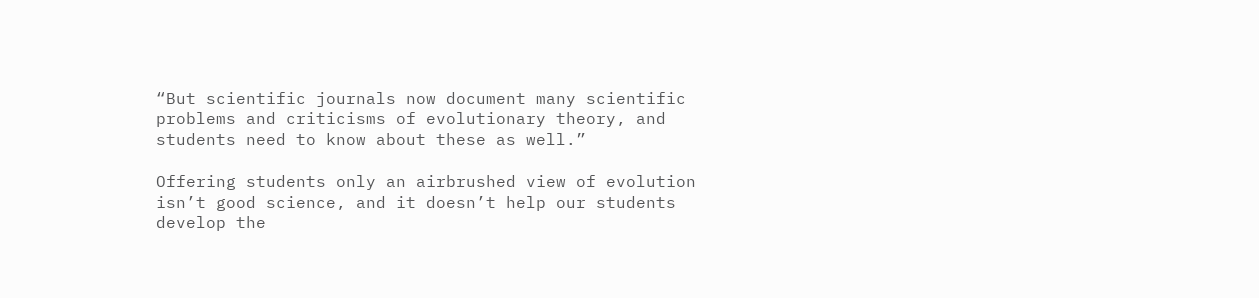“But scientific journals now document many scientific problems and criticisms of evolutionary theory, and students need to know about these as well.”

Offering students only an airbrushed view of evolution isn’t good science, and it doesn’t help our students develop the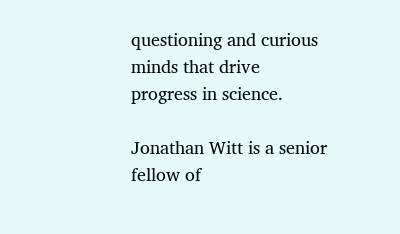questioning and curious minds that drive progress in science.

Jonathan Witt is a senior fellow of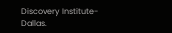Discovery Institute-Dallas.